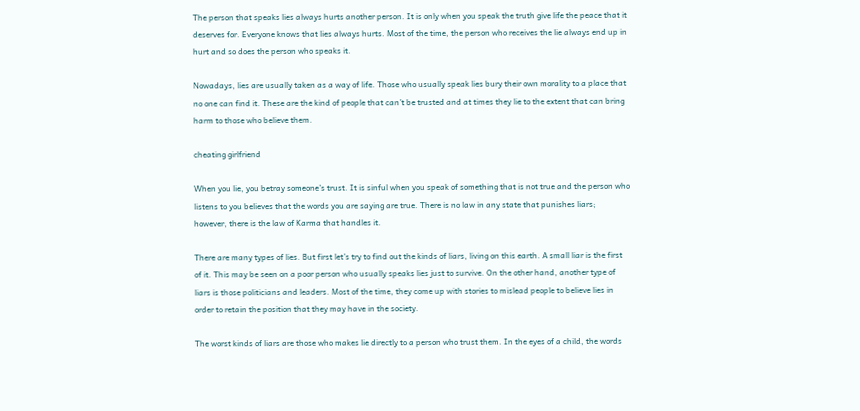The person that speaks lies always hurts another person. It is only when you speak the truth give life the peace that it deserves for. Everyone knows that lies always hurts. Most of the time, the person who receives the lie always end up in hurt and so does the person who speaks it.

Nowadays, lies are usually taken as a way of life. Those who usually speak lies bury their own morality to a place that no one can find it. These are the kind of people that can’t be trusted and at times they lie to the extent that can bring harm to those who believe them.

cheating girlfriend

When you lie, you betray someone’s trust. It is sinful when you speak of something that is not true and the person who listens to you believes that the words you are saying are true. There is no law in any state that punishes liars; however, there is the law of Karma that handles it.

There are many types of lies. But first let’s try to find out the kinds of liars, living on this earth. A small liar is the first of it. This may be seen on a poor person who usually speaks lies just to survive. On the other hand, another type of liars is those politicians and leaders. Most of the time, they come up with stories to mislead people to believe lies in order to retain the position that they may have in the society.

The worst kinds of liars are those who makes lie directly to a person who trust them. In the eyes of a child, the words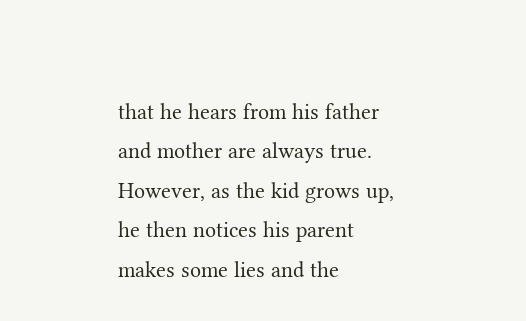that he hears from his father and mother are always true. However, as the kid grows up, he then notices his parent makes some lies and the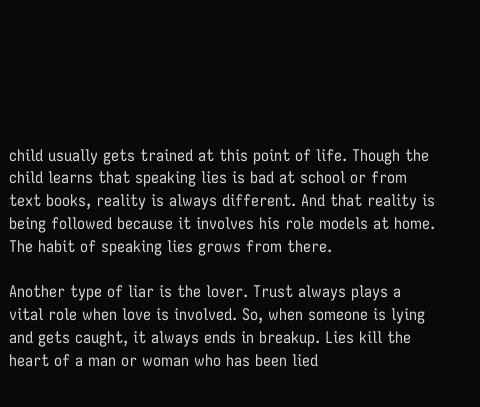child usually gets trained at this point of life. Though the child learns that speaking lies is bad at school or from text books, reality is always different. And that reality is being followed because it involves his role models at home. The habit of speaking lies grows from there.

Another type of liar is the lover. Trust always plays a vital role when love is involved. So, when someone is lying and gets caught, it always ends in breakup. Lies kill the heart of a man or woman who has been lied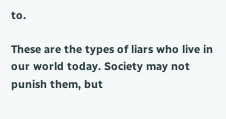to.

These are the types of liars who live in our world today. Society may not punish them, but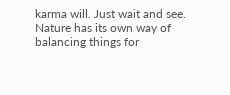karma will. Just wait and see. Nature has its own way of balancing things for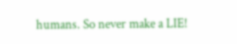humans. So never make a LIE!